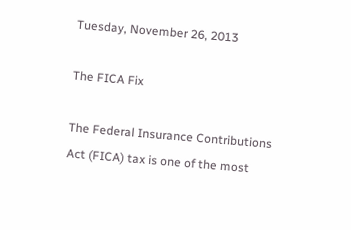Tuesday, November 26, 2013

The FICA Fix

The Federal Insurance Contributions Act (FICA) tax is one of the most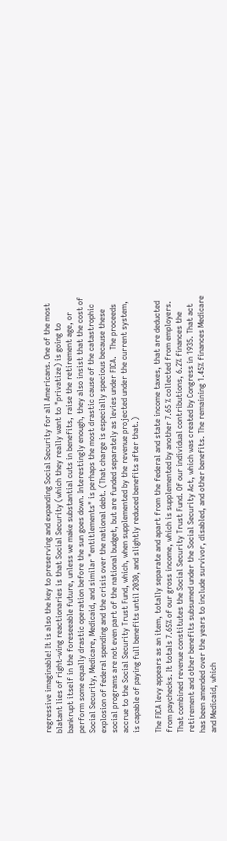regressive imaginable! It is also the key to preserving and expanding Social Security for all Americans. One of the most blatant lies of right-wing reactionaries is that Social Security (which they really want to "privatize) is going to bankrupt itself in the foreseeable future, unless we make substantial cuts in benefits, raise the retirement age, or perform some equally drastic operation before the sun goes down. Interestingly enough, they also insist that the cost of Social Security, Medicare, Medicaid, and similar "entitlements" is perhaps the most drastic cause of the catastrophic explosion of federal spending and the crisis over the national debt. (That charge is especially specious because these social programs are not even part of the national budget, but are funded separately as levies under FICA.   The proceeds accrue to the Social Security Trust Fund, which, when supplemented by the revenue projected under the current system, is capable of paying full benefits until 2030, and slightly reduced benefits after that.)

The FICA levy appears as an item, totally separate and apart from the federal and state income taxes, that are deducted from paychecks. It totals 7.65% of our gross income, which is supplemented by another 7.65 % collected from employers. That combined revenue constitutes the Social Security Trust Fund. Of our individual contributions, 6.2% finances the retirement and other benefits subsumed under the Social Security Act, which was created by Congress in 1935. That act has been amended over the years to include survivor, disabled, and other benefits. The remaining 1.45% finances Medicare and Medicaid, which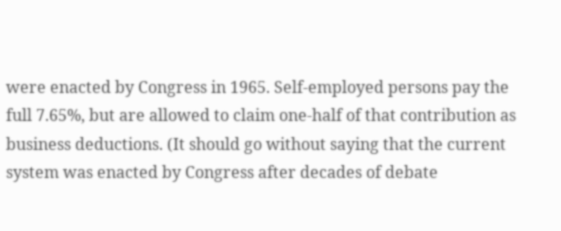were enacted by Congress in 1965. Self-employed persons pay the full 7.65%, but are allowed to claim one-half of that contribution as business deductions. (It should go without saying that the current system was enacted by Congress after decades of debate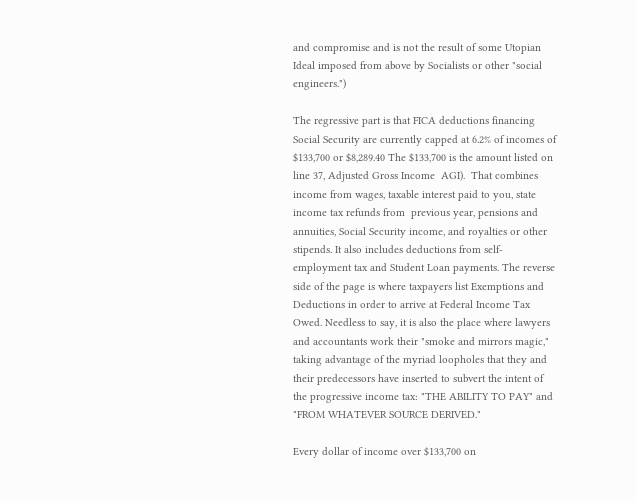and compromise and is not the result of some Utopian Ideal imposed from above by Socialists or other "social engineers.")

The regressive part is that FICA deductions financing Social Security are currently capped at 6.2% of incomes of $133,700 or $8,289.40 The $133,700 is the amount listed on line 37, Adjusted Gross Income  AGI).  That combines income from wages, taxable interest paid to you, state income tax refunds from  previous year, pensions and annuities, Social Security income, and royalties or other stipends. It also includes deductions from self-employment tax and Student Loan payments. The reverse side of the page is where taxpayers list Exemptions and Deductions in order to arrive at Federal Income Tax Owed. Needless to say, it is also the place where lawyers and accountants work their "smoke and mirrors magic," taking advantage of the myriad loopholes that they and their predecessors have inserted to subvert the intent of the progressive income tax: "THE ABILITY TO PAY" and "FROM WHATEVER SOURCE DERIVED."

Every dollar of income over $133,700 on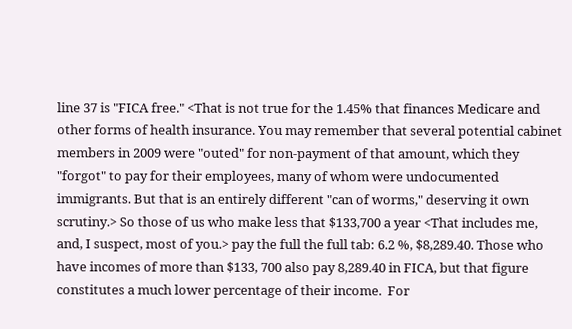line 37 is "FICA free." <That is not true for the 1.45% that finances Medicare and other forms of health insurance. You may remember that several potential cabinet members in 2009 were "outed" for non-payment of that amount, which they "forgot" to pay for their employees, many of whom were undocumented immigrants. But that is an entirely different "can of worms," deserving it own scrutiny.> So those of us who make less that $133,700 a year <That includes me, and, I suspect, most of you.> pay the full the full tab: 6.2 %, $8,289.40. Those who have incomes of more than $133, 700 also pay 8,289.40 in FICA, but that figure constitutes a much lower percentage of their income.  For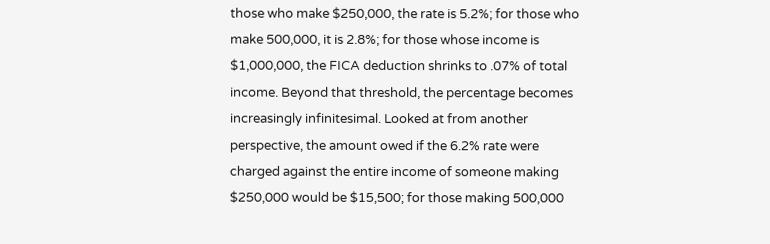those who make $250,000, the rate is 5.2%; for those who make 500,000, it is 2.8%; for those whose income is $1,000,000, the FICA deduction shrinks to .07% of total income. Beyond that threshold, the percentage becomes increasingly infinitesimal. Looked at from another perspective, the amount owed if the 6.2% rate were charged against the entire income of someone making $250,000 would be $15,500; for those making 500,000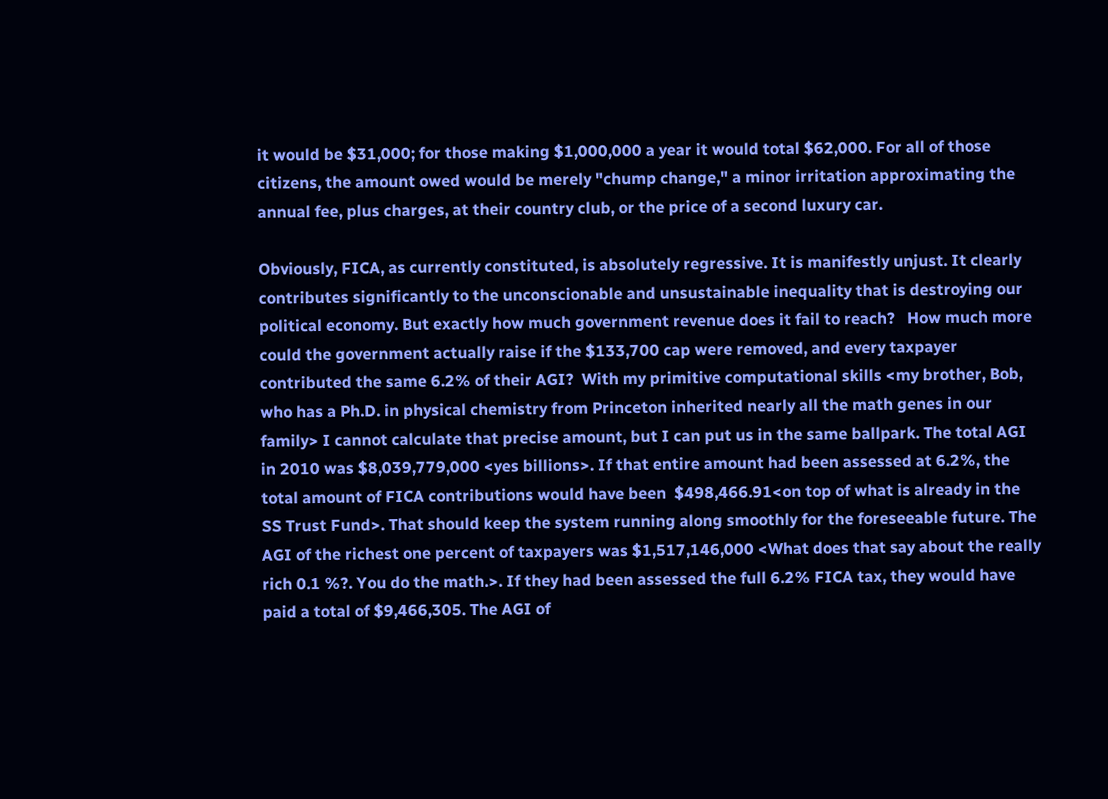it would be $31,000; for those making $1,000,000 a year it would total $62,000. For all of those citizens, the amount owed would be merely "chump change," a minor irritation approximating the annual fee, plus charges, at their country club, or the price of a second luxury car.

Obviously, FICA, as currently constituted, is absolutely regressive. It is manifestly unjust. It clearly contributes significantly to the unconscionable and unsustainable inequality that is destroying our political economy. But exactly how much government revenue does it fail to reach?   How much more could the government actually raise if the $133,700 cap were removed, and every taxpayer contributed the same 6.2% of their AGI?  With my primitive computational skills <my brother, Bob, who has a Ph.D. in physical chemistry from Princeton inherited nearly all the math genes in our family> I cannot calculate that precise amount, but I can put us in the same ballpark. The total AGI in 2010 was $8,039,779,000 <yes billions>. If that entire amount had been assessed at 6.2%, the total amount of FICA contributions would have been  $498,466.91<on top of what is already in the SS Trust Fund>. That should keep the system running along smoothly for the foreseeable future. The AGI of the richest one percent of taxpayers was $1,517,146,000 <What does that say about the really rich 0.1 %?. You do the math.>. If they had been assessed the full 6.2% FICA tax, they would have paid a total of $9,466,305. The AGI of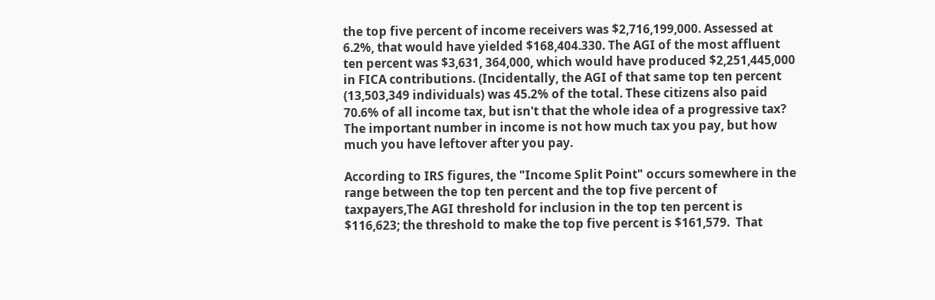the top five percent of income receivers was $2,716,199,000. Assessed at 6.2%, that would have yielded $168,404.330. The AGI of the most affluent ten percent was $3,631, 364,000, which would have produced $2,251,445,000 in FICA contributions. (Incidentally, the AGI of that same top ten percent (13,503,349 individuals) was 45.2% of the total. These citizens also paid 70.6% of all income tax, but isn't that the whole idea of a progressive tax? The important number in income is not how much tax you pay, but how much you have leftover after you pay.

According to IRS figures, the "Income Split Point" occurs somewhere in the range between the top ten percent and the top five percent of taxpayers,The AGI threshold for inclusion in the top ten percent is $116,623; the threshold to make the top five percent is $161,579.  That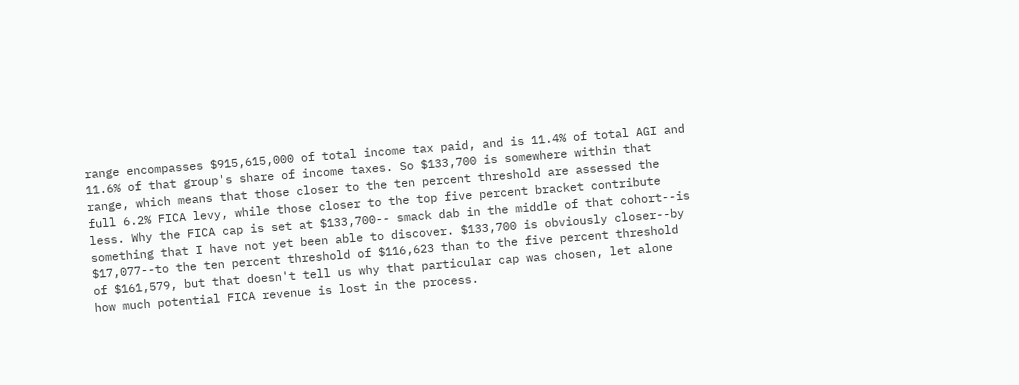range encompasses $915,615,000 of total income tax paid, and is 11.4% of total AGI and 11.6% of that group's share of income taxes. So $133,700 is somewhere within that range, which means that those closer to the ten percent threshold are assessed the full 6.2% FICA levy, while those closer to the top five percent bracket contribute less. Why the FICA cap is set at $133,700-- smack dab in the middle of that cohort--is something that I have not yet been able to discover. $133,700 is obviously closer--by $17,077--to the ten percent threshold of $116,623 than to the five percent threshold of $161,579, but that doesn't tell us why that particular cap was chosen, let alone how much potential FICA revenue is lost in the process.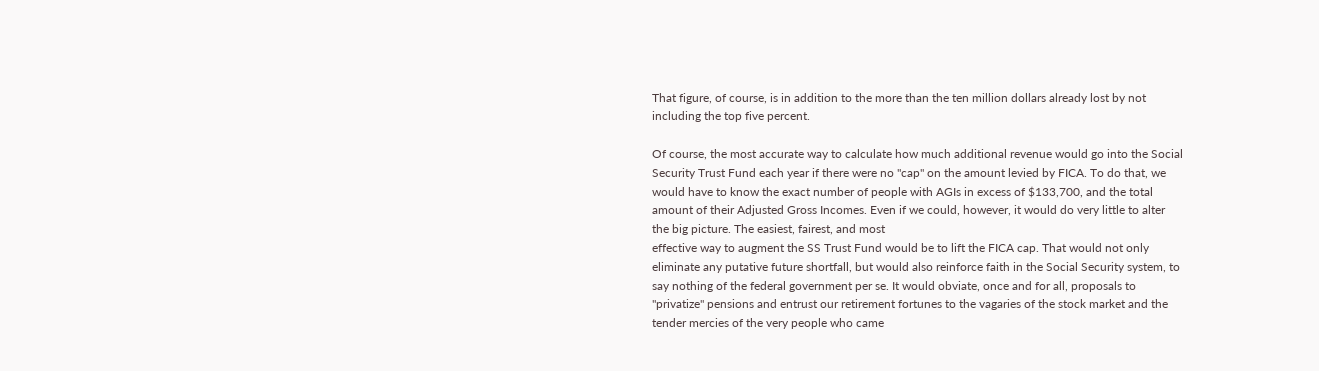That figure, of course, is in addition to the more than the ten million dollars already lost by not including the top five percent.

Of course, the most accurate way to calculate how much additional revenue would go into the Social Security Trust Fund each year if there were no "cap" on the amount levied by FICA. To do that, we would have to know the exact number of people with AGIs in excess of $133,700, and the total amount of their Adjusted Gross Incomes. Even if we could, however, it would do very little to alter the big picture. The easiest, fairest, and most
effective way to augment the SS Trust Fund would be to lift the FICA cap. That would not only eliminate any putative future shortfall, but would also reinforce faith in the Social Security system, to say nothing of the federal government per se. It would obviate, once and for all, proposals to "privatize" pensions and entrust our retirement fortunes to the vagaries of the stock market and the tender mercies of the very people who came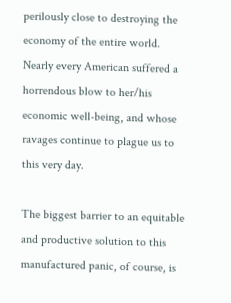perilously close to destroying the economy of the entire world. Nearly every American suffered a horrendous blow to her/his economic well-being, and whose ravages continue to plague us to this very day.

The biggest barrier to an equitable and productive solution to this manufactured panic, of course, is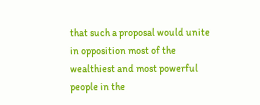that such a proposal would unite in opposition most of the wealthiest and most powerful people in the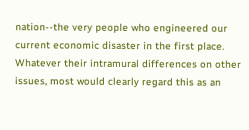nation--the very people who engineered our current economic disaster in the first place. Whatever their intramural differences on other issues, most would clearly regard this as an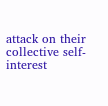attack on their collective self-interest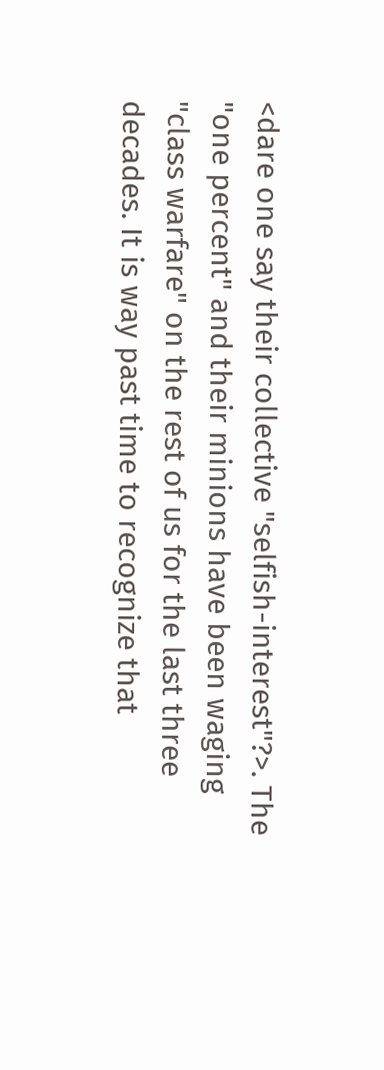<dare one say their collective "selfish-interest"?>. The "one percent" and their minions have been waging "class warfare" on the rest of us for the last three decades. It is way past time to recognize that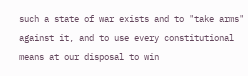such a state of war exists and to "take arms" against it, and to use every constitutional means at our disposal to win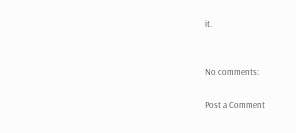it.


No comments:

Post a Comment